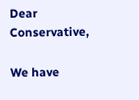Dear Conservative,

We have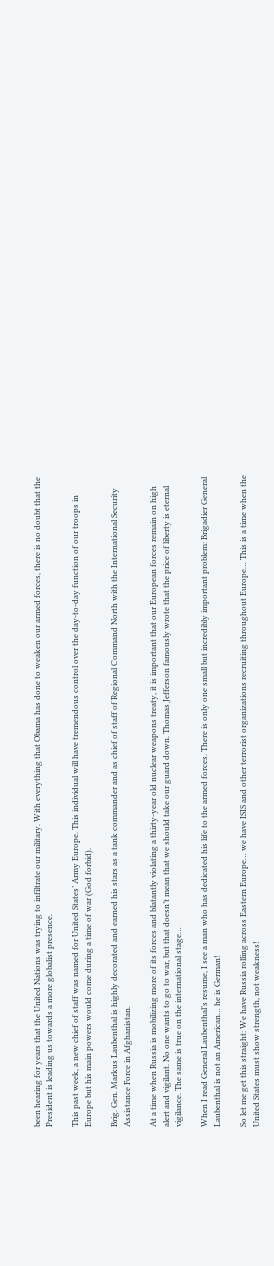been hearing for years that the United Nations was trying to infiltrate our military. With everything that Obama has done to weaken our armed forces, there is no doubt that the President is leading us towards a more globalist presence.

This past week, a new chief of staff was named for United States’ Army Europe. This individual will have tremendous control over the day-to-day function of our troops in Europe but his main powers would come during a time of war (God forbid).

Brig. Gen. Markus Laubenthal is highly decorated and earned his stars as a tank commander and as chief of staff of Regional Command North with the International Security Assistance Force in Afghanistan.

At a time when Russia is mobilizing more of its forces and blatantly violating a thirty-year old nuclear weapons treaty, it is important that our European forces remain on high alert and vigilant. No one wants to go to war, but that doesn’t mean that we should take our guard down. Thomas Jefferson famously wrote that the price of liberty is eternal vigilance. The same is true on the international stage…

When I read General Laubenthal’s resume, I see a man who has dedicated his life to the armed forces. There is only one small but incredibly important problem: Brigadier General Laubenthal is not an American… he is German!

So let me get this straight: We have Russia rolling across Eastern Europe… we have ISIS and other terrorist organizations recruiting throughout Europe… This is a time when the United States must show strength, not weakness!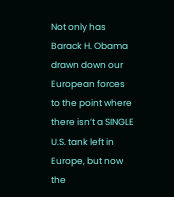Not only has Barack H. Obama drawn down our European forces to the point where there isn’t a SINGLE U.S. tank left in Europe, but now the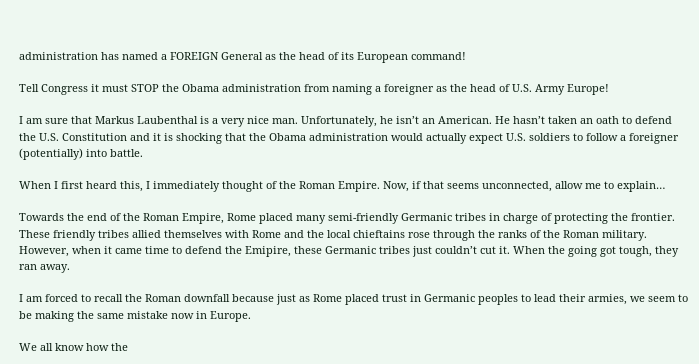administration has named a FOREIGN General as the head of its European command!

Tell Congress it must STOP the Obama administration from naming a foreigner as the head of U.S. Army Europe!

I am sure that Markus Laubenthal is a very nice man. Unfortunately, he isn’t an American. He hasn’t taken an oath to defend the U.S. Constitution and it is shocking that the Obama administration would actually expect U.S. soldiers to follow a foreigner (potentially) into battle.

When I first heard this, I immediately thought of the Roman Empire. Now, if that seems unconnected, allow me to explain…

Towards the end of the Roman Empire, Rome placed many semi-friendly Germanic tribes in charge of protecting the frontier. These friendly tribes allied themselves with Rome and the local chieftains rose through the ranks of the Roman military. However, when it came time to defend the Emipire, these Germanic tribes just couldn’t cut it. When the going got tough, they ran away.

I am forced to recall the Roman downfall because just as Rome placed trust in Germanic peoples to lead their armies, we seem to be making the same mistake now in Europe.

We all know how the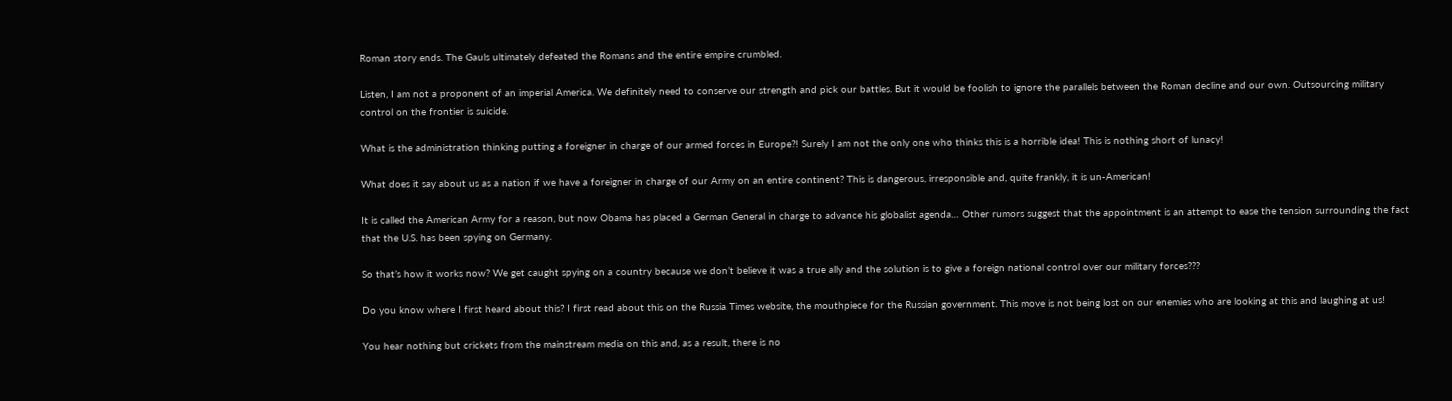Roman story ends. The Gauls ultimately defeated the Romans and the entire empire crumbled.

Listen, I am not a proponent of an imperial America. We definitely need to conserve our strength and pick our battles. But it would be foolish to ignore the parallels between the Roman decline and our own. Outsourcing military control on the frontier is suicide.

What is the administration thinking putting a foreigner in charge of our armed forces in Europe?! Surely I am not the only one who thinks this is a horrible idea! This is nothing short of lunacy!

What does it say about us as a nation if we have a foreigner in charge of our Army on an entire continent? This is dangerous, irresponsible and, quite frankly, it is un-American!

It is called the American Army for a reason, but now Obama has placed a German General in charge to advance his globalist agenda… Other rumors suggest that the appointment is an attempt to ease the tension surrounding the fact that the U.S. has been spying on Germany.

So that’s how it works now? We get caught spying on a country because we don’t believe it was a true ally and the solution is to give a foreign national control over our military forces???

Do you know where I first heard about this? I first read about this on the Russia Times website, the mouthpiece for the Russian government. This move is not being lost on our enemies who are looking at this and laughing at us!

You hear nothing but crickets from the mainstream media on this and, as a result, there is no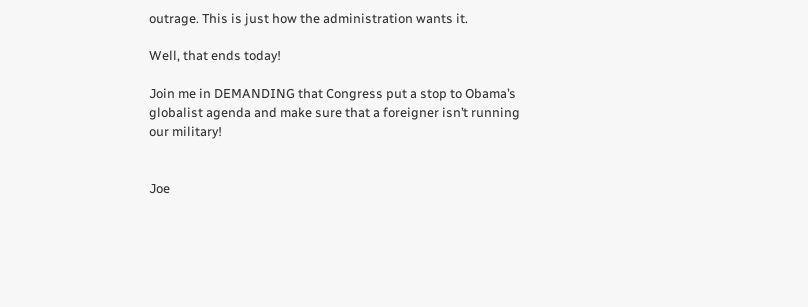outrage. This is just how the administration wants it.

Well, that ends today!

Join me in DEMANDING that Congress put a stop to Obama’s globalist agenda and make sure that a foreigner isn’t running our military!


Joe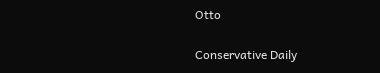Otto

Conservative Daily